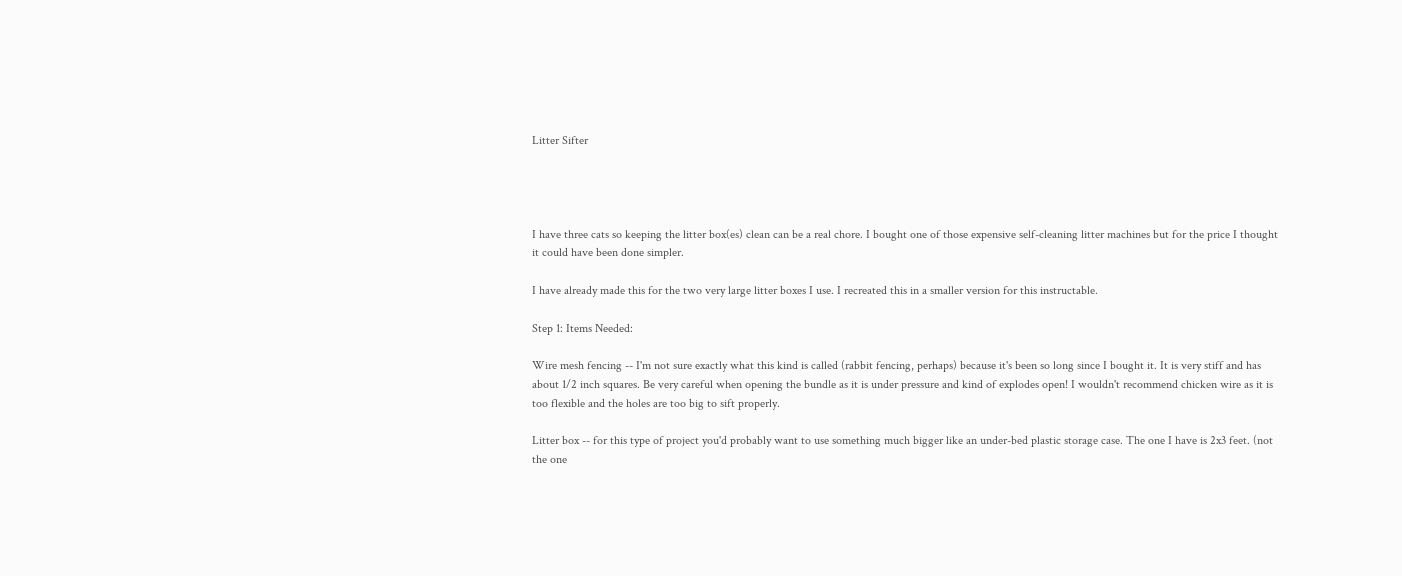Litter Sifter




I have three cats so keeping the litter box(es) clean can be a real chore. I bought one of those expensive self-cleaning litter machines but for the price I thought it could have been done simpler.

I have already made this for the two very large litter boxes I use. I recreated this in a smaller version for this instructable.

Step 1: Items Needed:

Wire mesh fencing -- I'm not sure exactly what this kind is called (rabbit fencing, perhaps) because it's been so long since I bought it. It is very stiff and has about 1/2 inch squares. Be very careful when opening the bundle as it is under pressure and kind of explodes open! I wouldn't recommend chicken wire as it is too flexible and the holes are too big to sift properly.

Litter box -- for this type of project you'd probably want to use something much bigger like an under-bed plastic storage case. The one I have is 2x3 feet. (not the one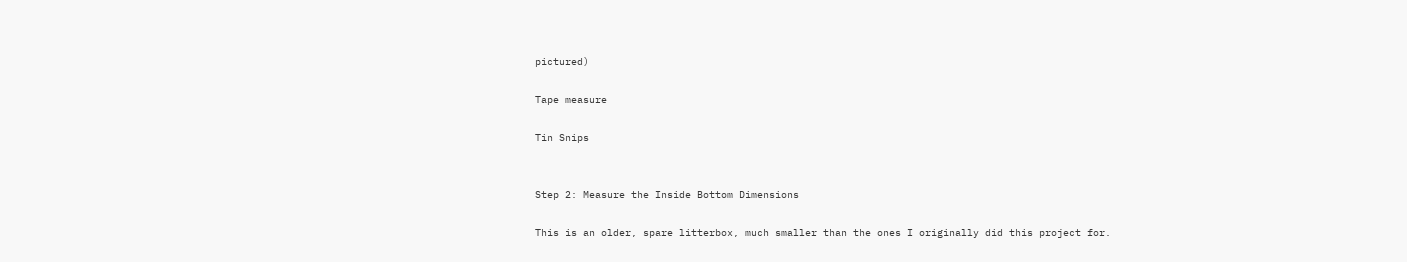pictured)

Tape measure

Tin Snips


Step 2: Measure the Inside Bottom Dimensions

This is an older, spare litterbox, much smaller than the ones I originally did this project for.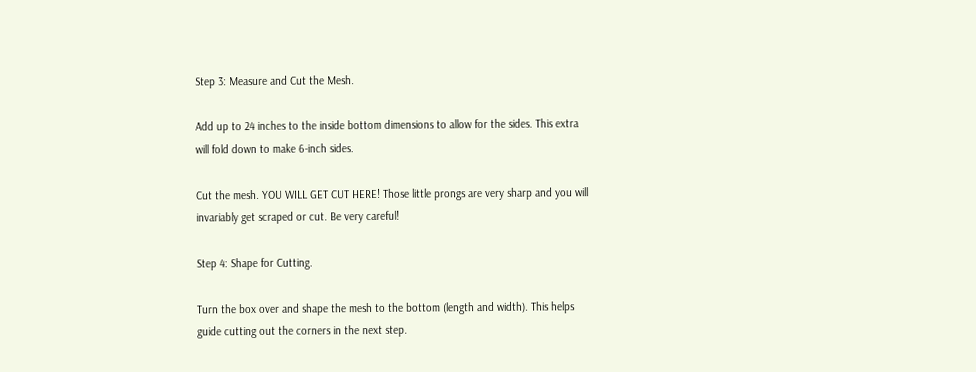Step 3: Measure and Cut the Mesh.

Add up to 24 inches to the inside bottom dimensions to allow for the sides. This extra will fold down to make 6-inch sides.

Cut the mesh. YOU WILL GET CUT HERE! Those little prongs are very sharp and you will invariably get scraped or cut. Be very careful!

Step 4: Shape for Cutting.

Turn the box over and shape the mesh to the bottom (length and width). This helps guide cutting out the corners in the next step.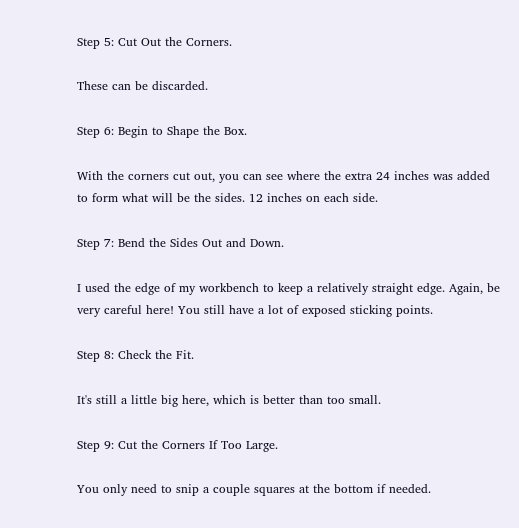Step 5: Cut Out the Corners.

These can be discarded.

Step 6: Begin to Shape the Box.

With the corners cut out, you can see where the extra 24 inches was added to form what will be the sides. 12 inches on each side.

Step 7: Bend the Sides Out and Down.

I used the edge of my workbench to keep a relatively straight edge. Again, be very careful here! You still have a lot of exposed sticking points.

Step 8: Check the Fit.

It's still a little big here, which is better than too small.

Step 9: Cut the Corners If Too Large.

You only need to snip a couple squares at the bottom if needed.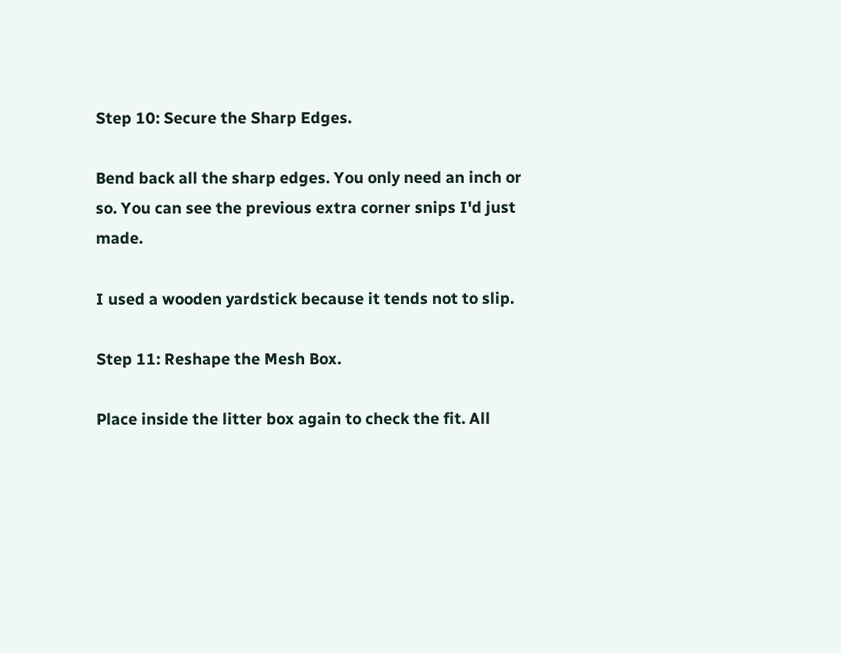Step 10: Secure the Sharp Edges.

Bend back all the sharp edges. You only need an inch or so. You can see the previous extra corner snips I'd just made.

I used a wooden yardstick because it tends not to slip.

Step 11: Reshape the Mesh Box.

Place inside the litter box again to check the fit. All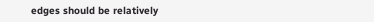edges should be relatively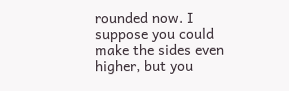rounded now. I suppose you could make the sides even higher, but you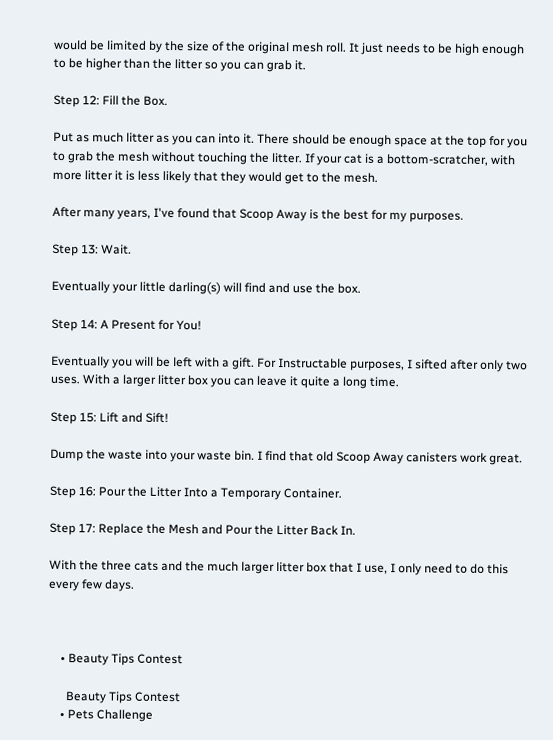would be limited by the size of the original mesh roll. It just needs to be high enough to be higher than the litter so you can grab it.

Step 12: Fill the Box.

Put as much litter as you can into it. There should be enough space at the top for you to grab the mesh without touching the litter. If your cat is a bottom-scratcher, with more litter it is less likely that they would get to the mesh.

After many years, I've found that Scoop Away is the best for my purposes.

Step 13: Wait.

Eventually your little darling(s) will find and use the box.

Step 14: A Present for You!

Eventually you will be left with a gift. For Instructable purposes, I sifted after only two uses. With a larger litter box you can leave it quite a long time.

Step 15: Lift and Sift!

Dump the waste into your waste bin. I find that old Scoop Away canisters work great.

Step 16: Pour the Litter Into a Temporary Container.

Step 17: Replace the Mesh and Pour the Litter Back In.

With the three cats and the much larger litter box that I use, I only need to do this every few days.



    • Beauty Tips Contest

      Beauty Tips Contest
    • Pets Challenge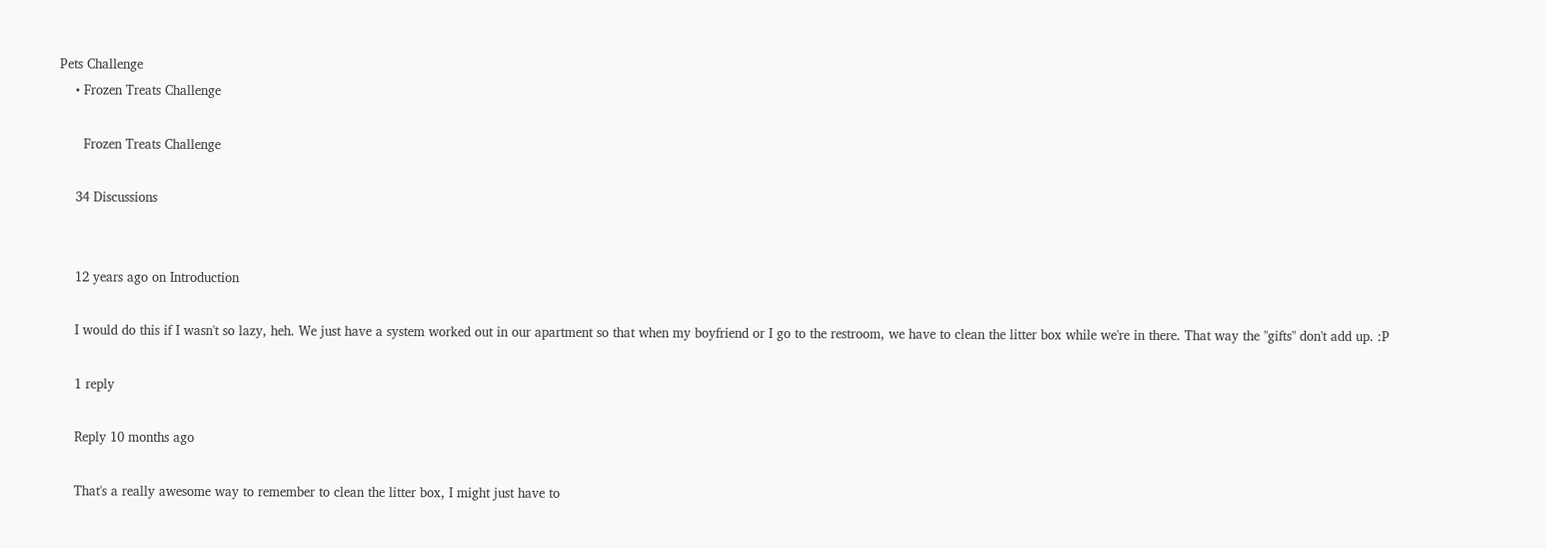Pets Challenge
    • Frozen Treats Challenge

      Frozen Treats Challenge

    34 Discussions


    12 years ago on Introduction

    I would do this if I wasn't so lazy, heh. We just have a system worked out in our apartment so that when my boyfriend or I go to the restroom, we have to clean the litter box while we're in there. That way the "gifts" don't add up. :P

    1 reply

    Reply 10 months ago

    That's a really awesome way to remember to clean the litter box, I might just have to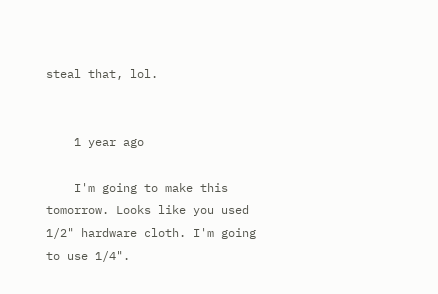steal that, lol.


    1 year ago

    I'm going to make this tomorrow. Looks like you used 1/2" hardware cloth. I'm going to use 1/4".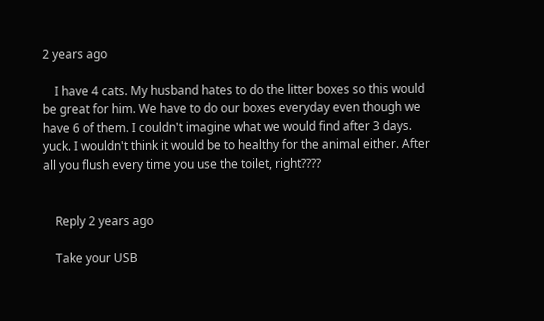2 years ago

    I have 4 cats. My husband hates to do the litter boxes so this would be great for him. We have to do our boxes everyday even though we have 6 of them. I couldn't imagine what we would find after 3 days. yuck. I wouldn't think it would be to healthy for the animal either. After all you flush every time you use the toilet, right????


    Reply 2 years ago

    Take your USB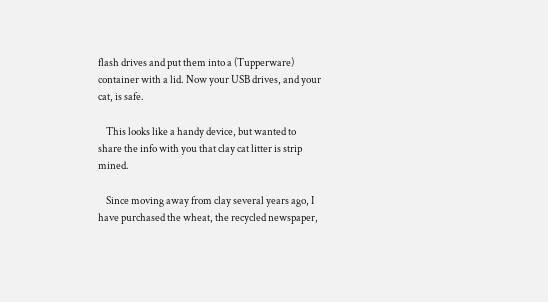flash drives and put them into a (Tupperware) container with a lid. Now your USB drives, and your cat, is safe.

    This looks like a handy device, but wanted to share the info with you that clay cat litter is strip mined.

    Since moving away from clay several years ago, I have purchased the wheat, the recycled newspaper,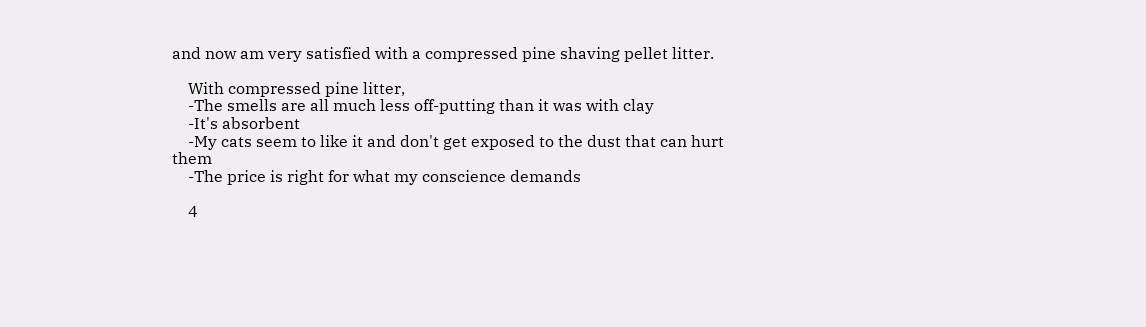and now am very satisfied with a compressed pine shaving pellet litter.

    With compressed pine litter,
    -The smells are all much less off-putting than it was with clay
    -It's absorbent
    -My cats seem to like it and don't get exposed to the dust that can hurt them
    -The price is right for what my conscience demands

    4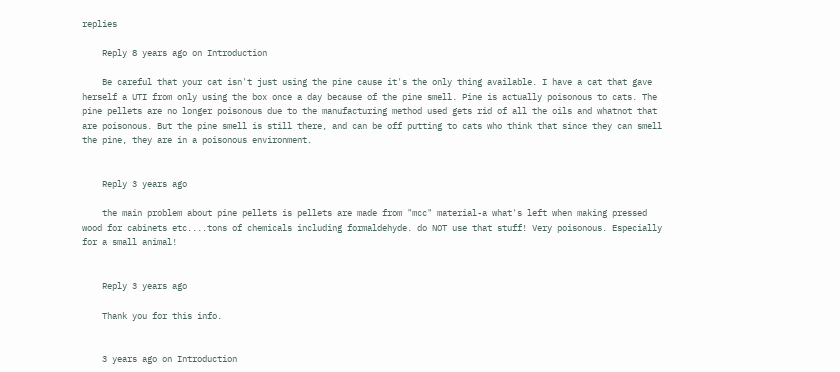replies

    Reply 8 years ago on Introduction

    Be careful that your cat isn't just using the pine cause it's the only thing available. I have a cat that gave herself a UTI from only using the box once a day because of the pine smell. Pine is actually poisonous to cats. The pine pellets are no longer poisonous due to the manufacturing method used gets rid of all the oils and whatnot that are poisonous. But the pine smell is still there, and can be off putting to cats who think that since they can smell the pine, they are in a poisonous environment.


    Reply 3 years ago

    the main problem about pine pellets is pellets are made from "mcc" material-a what's left when making pressed wood for cabinets etc....tons of chemicals including formaldehyde. do NOT use that stuff! Very poisonous. Especially for a small animal!


    Reply 3 years ago

    Thank you for this info.


    3 years ago on Introduction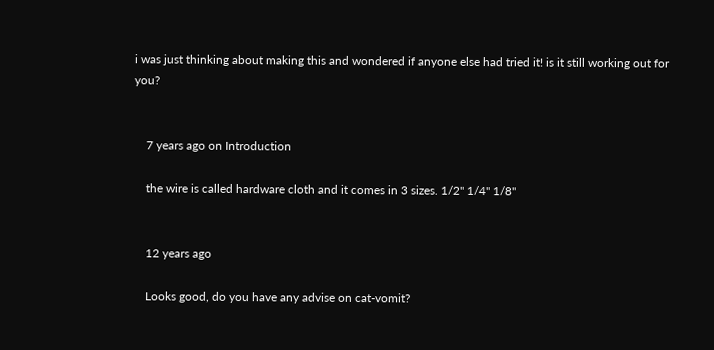i was just thinking about making this and wondered if anyone else had tried it! is it still working out for you?


    7 years ago on Introduction

    the wire is called hardware cloth and it comes in 3 sizes. 1/2" 1/4" 1/8"


    12 years ago

    Looks good, do you have any advise on cat-vomit?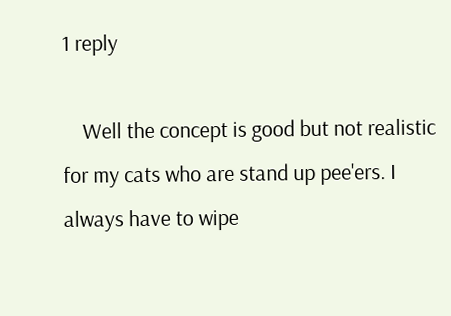1 reply

    Well the concept is good but not realistic for my cats who are stand up pee'ers. I always have to wipe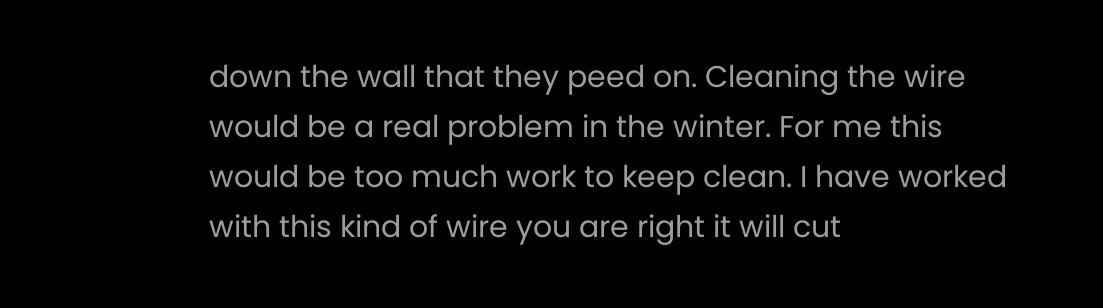down the wall that they peed on. Cleaning the wire would be a real problem in the winter. For me this would be too much work to keep clean. I have worked with this kind of wire you are right it will cut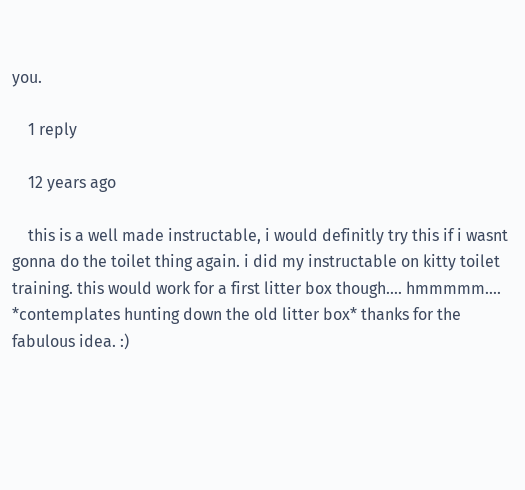you.

    1 reply

    12 years ago

    this is a well made instructable, i would definitly try this if i wasnt gonna do the toilet thing again. i did my instructable on kitty toilet training. this would work for a first litter box though.... hmmmmm.... *contemplates hunting down the old litter box* thanks for the fabulous idea. :)